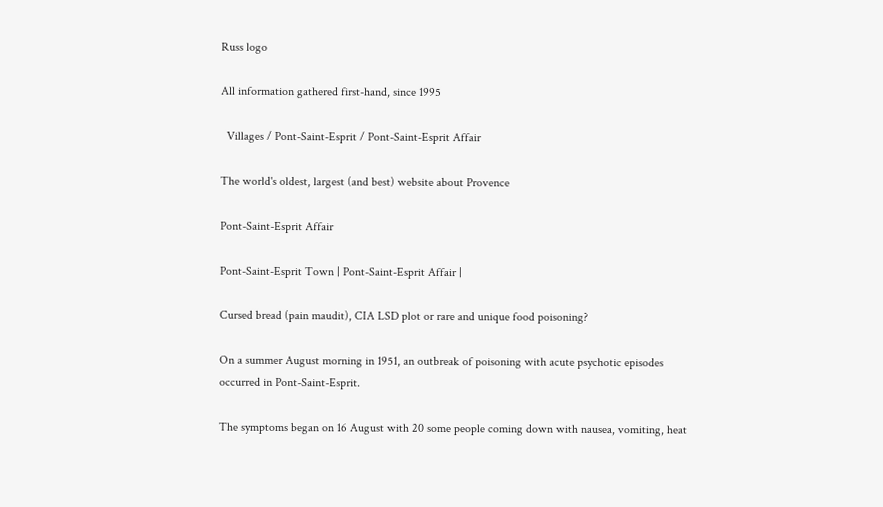Russ logo

All information gathered first-hand, since 1995

  Villages / Pont-Saint-Esprit / Pont-Saint-Esprit Affair

The world's oldest, largest (and best) website about Provence

Pont-Saint-Esprit Affair

Pont-Saint-Esprit Town | Pont-Saint-Esprit Affair |

Cursed bread (pain maudit), CIA LSD plot or rare and unique food poisoning?

On a summer August morning in 1951, an outbreak of poisoning with acute psychotic episodes occurred in Pont-Saint-Esprit.

The symptoms began on 16 August with 20 some people coming down with nausea, vomiting, heat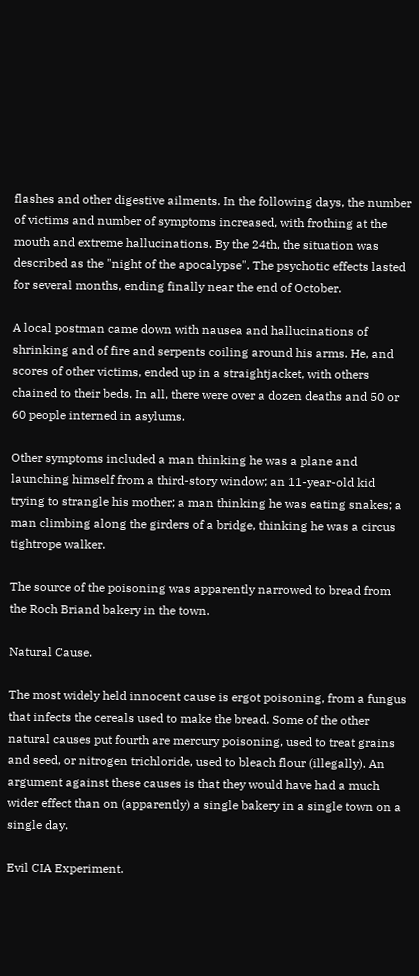flashes and other digestive ailments. In the following days, the number of victims and number of symptoms increased, with frothing at the mouth and extreme hallucinations. By the 24th, the situation was described as the "night of the apocalypse". The psychotic effects lasted for several months, ending finally near the end of October.

A local postman came down with nausea and hallucinations of shrinking and of fire and serpents coiling around his arms. He, and scores of other victims, ended up in a straightjacket, with others chained to their beds. In all, there were over a dozen deaths and 50 or 60 people interned in asylums.

Other symptoms included a man thinking he was a plane and launching himself from a third-story window; an 11-year-old kid trying to strangle his mother; a man thinking he was eating snakes; a man climbing along the girders of a bridge, thinking he was a circus tightrope walker.

The source of the poisoning was apparently narrowed to bread from the Roch Briand bakery in the town.

Natural Cause.

The most widely held innocent cause is ergot poisoning, from a fungus that infects the cereals used to make the bread. Some of the other natural causes put fourth are mercury poisoning, used to treat grains and seed, or nitrogen trichloride, used to bleach flour (illegally). An argument against these causes is that they would have had a much wider effect than on (apparently) a single bakery in a single town on a single day.

Evil CIA Experiment.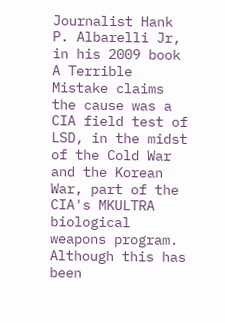Journalist Hank P. Albarelli Jr, in his 2009 book A Terrible Mistake claims the cause was a CIA field test of LSD, in the midst of the Cold War and the Korean War, part of the CIA's MKULTRA biological weapons program. Although this has been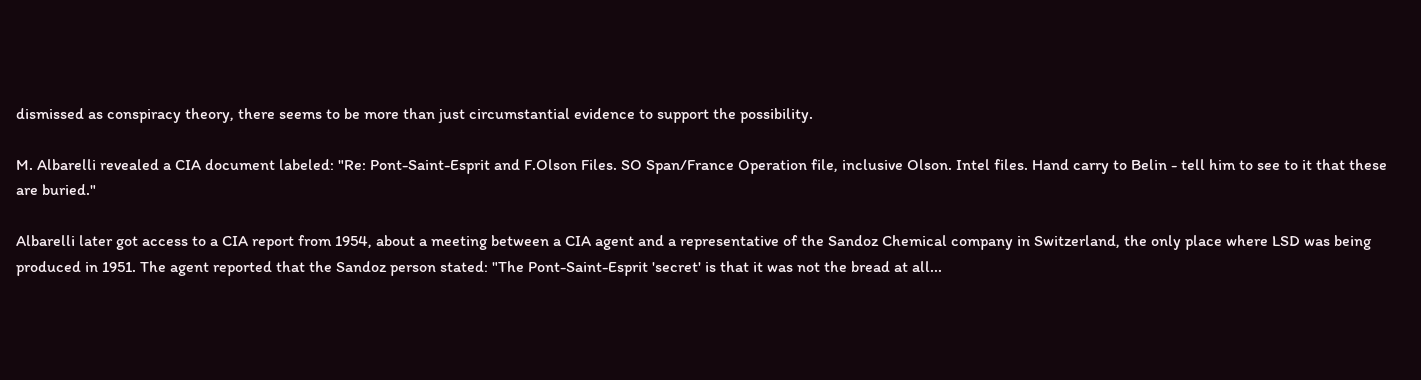dismissed as conspiracy theory, there seems to be more than just circumstantial evidence to support the possibility.

M. Albarelli revealed a CIA document labeled: "Re: Pont-Saint-Esprit and F.Olson Files. SO Span/France Operation file, inclusive Olson. Intel files. Hand carry to Belin - tell him to see to it that these are buried."

Albarelli later got access to a CIA report from 1954, about a meeting between a CIA agent and a representative of the Sandoz Chemical company in Switzerland, the only place where LSD was being produced in 1951. The agent reported that the Sandoz person stated: "The Pont-Saint-Esprit 'secret' is that it was not the bread at all...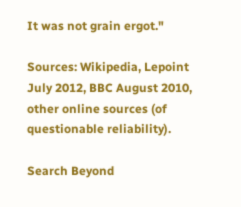It was not grain ergot."

Sources: Wikipedia, Lepoint July 2012, BBC August 2010, other online sources (of questionable reliability).

Search Beyond